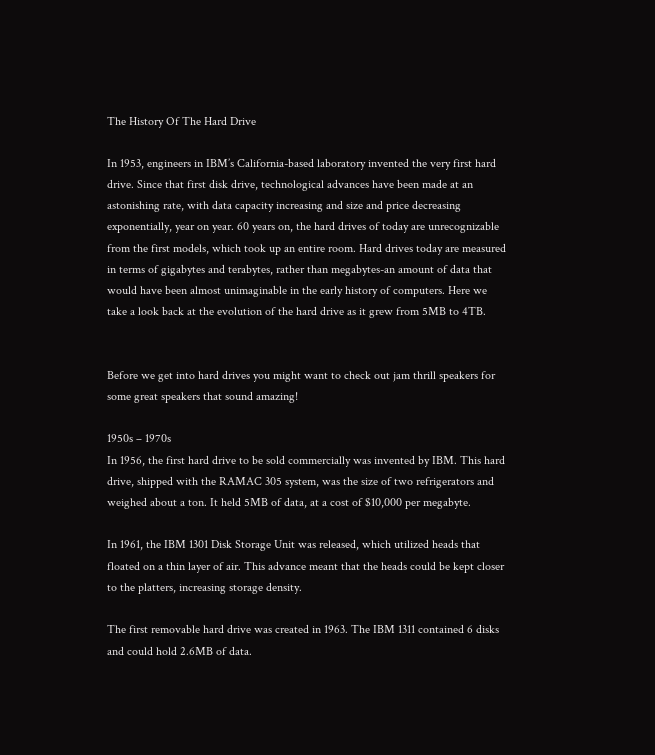The History Of The Hard Drive

In 1953, engineers in IBM’s California-based laboratory invented the very first hard drive. Since that first disk drive, technological advances have been made at an astonishing rate, with data capacity increasing and size and price decreasing exponentially, year on year. 60 years on, the hard drives of today are unrecognizable from the first models, which took up an entire room. Hard drives today are measured in terms of gigabytes and terabytes, rather than megabytes-an amount of data that would have been almost unimaginable in the early history of computers. Here we take a look back at the evolution of the hard drive as it grew from 5MB to 4TB.


Before we get into hard drives you might want to check out jam thrill speakers for some great speakers that sound amazing!

1950s – 1970s
In 1956, the first hard drive to be sold commercially was invented by IBM. This hard drive, shipped with the RAMAC 305 system, was the size of two refrigerators and weighed about a ton. It held 5MB of data, at a cost of $10,000 per megabyte.

In 1961, the IBM 1301 Disk Storage Unit was released, which utilized heads that floated on a thin layer of air. This advance meant that the heads could be kept closer to the platters, increasing storage density.

The first removable hard drive was created in 1963. The IBM 1311 contained 6 disks and could hold 2.6MB of data.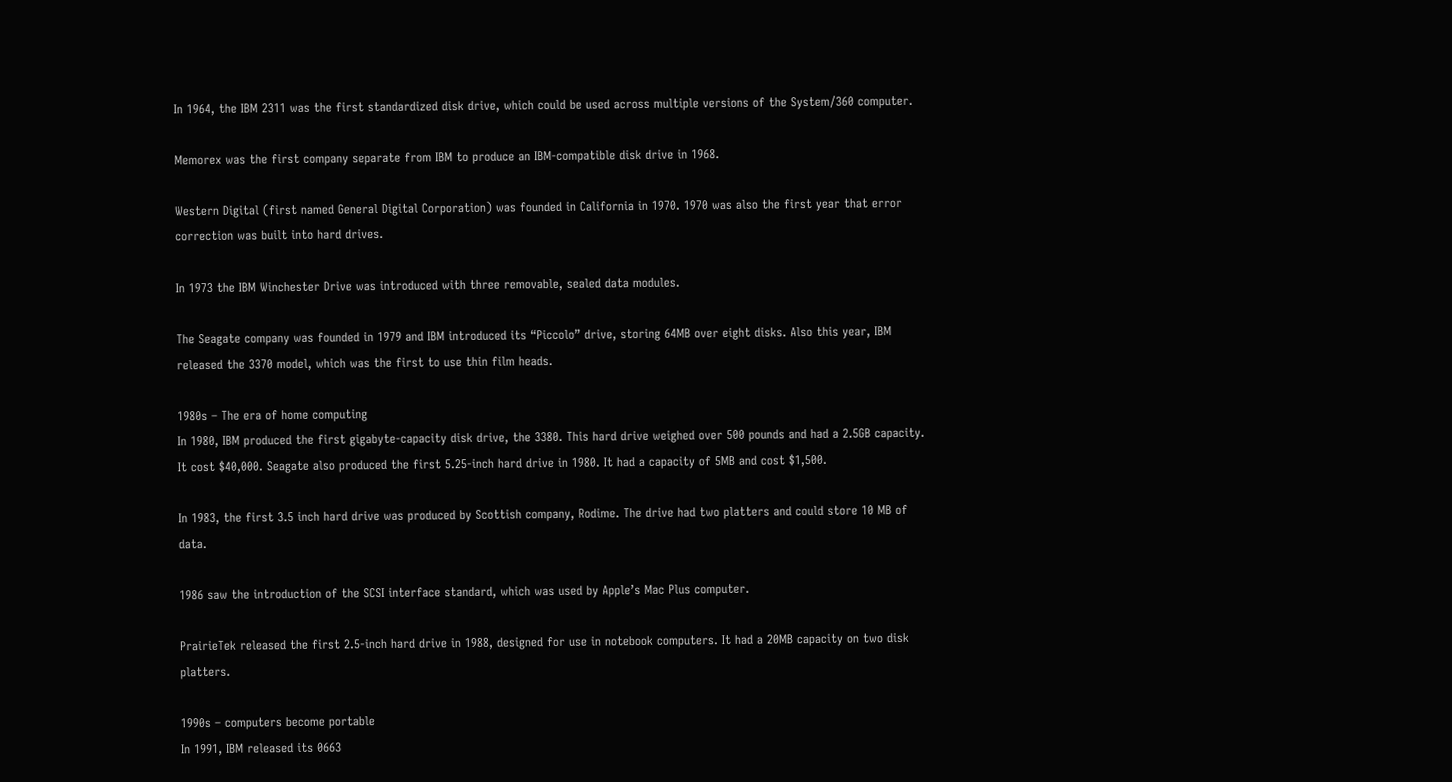In 1964, the IBM 2311 was the first standardized disk drive, which could be used across multiple versions of the System/360 computer.

Memorex was the first company separate from IBM to produce an IBM-compatible disk drive in 1968.

Western Digital (first named General Digital Corporation) was founded in California in 1970. 1970 was also the first year that error correction was built into hard drives.

In 1973 the IBM Winchester Drive was introduced with three removable, sealed data modules.

The Seagate company was founded in 1979 and IBM introduced its “Piccolo” drive, storing 64MB over eight disks. Also this year, IBM released the 3370 model, which was the first to use thin film heads.

1980s – The era of home computing
In 1980, IBM produced the first gigabyte-capacity disk drive, the 3380. This hard drive weighed over 500 pounds and had a 2.5GB capacity. It cost $40,000. Seagate also produced the first 5.25-inch hard drive in 1980. It had a capacity of 5MB and cost $1,500.

In 1983, the first 3.5 inch hard drive was produced by Scottish company, Rodime. The drive had two platters and could store 10 MB of data.

1986 saw the introduction of the SCSI interface standard, which was used by Apple’s Mac Plus computer.

PrairieTek released the first 2.5-inch hard drive in 1988, designed for use in notebook computers. It had a 20MB capacity on two disk platters.

1990s – computers become portable
In 1991, IBM released its 0663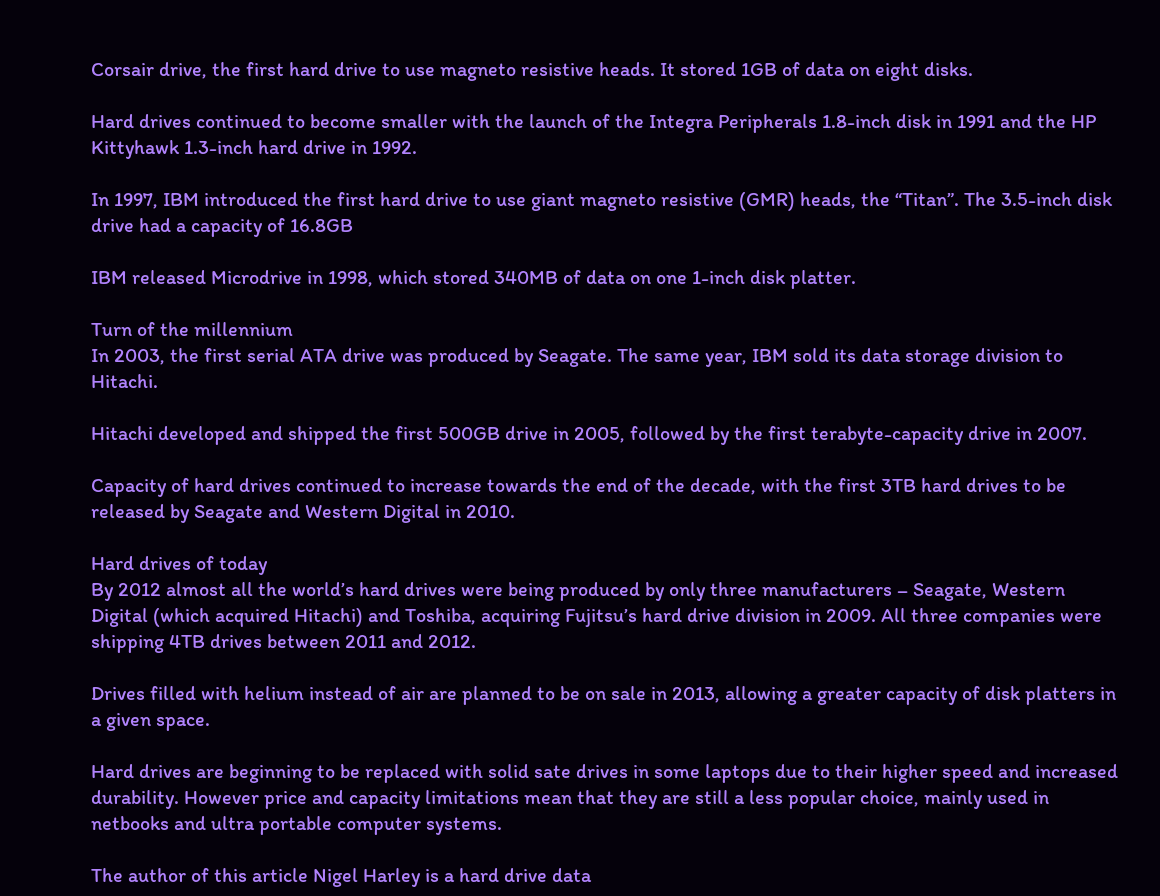Corsair drive, the first hard drive to use magneto resistive heads. It stored 1GB of data on eight disks.

Hard drives continued to become smaller with the launch of the Integra Peripherals 1.8-inch disk in 1991 and the HP Kittyhawk 1.3-inch hard drive in 1992.

In 1997, IBM introduced the first hard drive to use giant magneto resistive (GMR) heads, the “Titan”. The 3.5-inch disk drive had a capacity of 16.8GB

IBM released Microdrive in 1998, which stored 340MB of data on one 1-inch disk platter.

Turn of the millennium
In 2003, the first serial ATA drive was produced by Seagate. The same year, IBM sold its data storage division to Hitachi.

Hitachi developed and shipped the first 500GB drive in 2005, followed by the first terabyte-capacity drive in 2007.

Capacity of hard drives continued to increase towards the end of the decade, with the first 3TB hard drives to be released by Seagate and Western Digital in 2010.

Hard drives of today
By 2012 almost all the world’s hard drives were being produced by only three manufacturers – Seagate, Western Digital (which acquired Hitachi) and Toshiba, acquiring Fujitsu’s hard drive division in 2009. All three companies were shipping 4TB drives between 2011 and 2012.

Drives filled with helium instead of air are planned to be on sale in 2013, allowing a greater capacity of disk platters in a given space.

Hard drives are beginning to be replaced with solid sate drives in some laptops due to their higher speed and increased durability. However price and capacity limitations mean that they are still a less popular choice, mainly used in netbooks and ultra portable computer systems.

The author of this article Nigel Harley is a hard drive data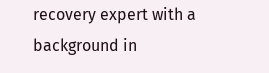recovery expert with a background in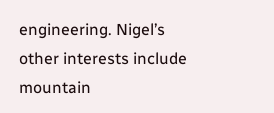engineering. Nigel’s other interests include mountain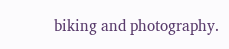biking and photography.